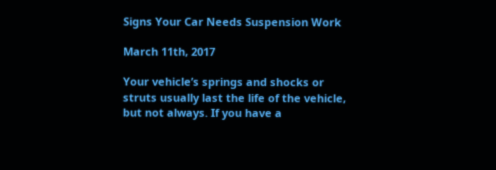Signs Your Car Needs Suspension Work

March 11th, 2017

Your vehicle’s springs and shocks or struts usually last the life of the vehicle, but not always. If you have a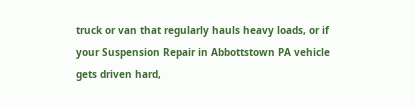truck or van that regularly hauls heavy loads, or if your Suspension Repair in Abbottstown PA vehicle gets driven hard,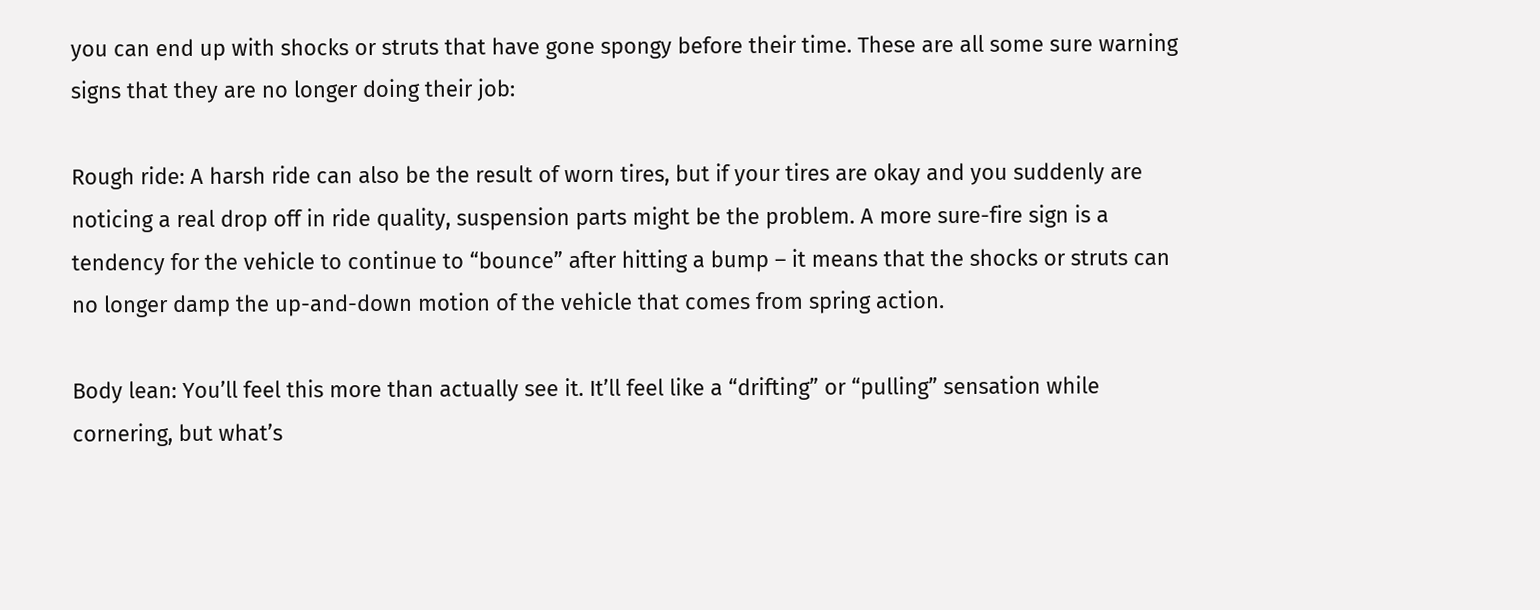you can end up with shocks or struts that have gone spongy before their time. These are all some sure warning signs that they are no longer doing their job:

Rough ride: A harsh ride can also be the result of worn tires, but if your tires are okay and you suddenly are noticing a real drop off in ride quality, suspension parts might be the problem. A more sure-fire sign is a tendency for the vehicle to continue to “bounce” after hitting a bump – it means that the shocks or struts can no longer damp the up-and-down motion of the vehicle that comes from spring action.

Body lean: You’ll feel this more than actually see it. It’ll feel like a “drifting” or “pulling” sensation while cornering, but what’s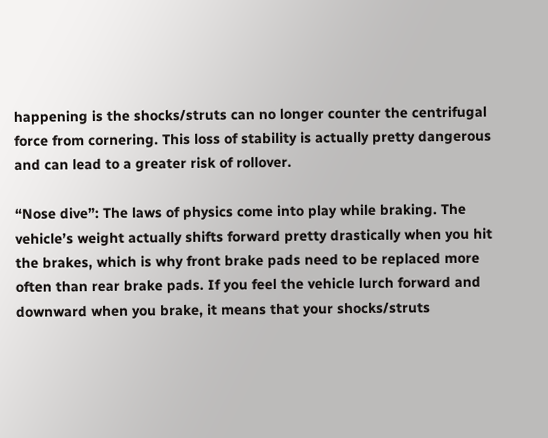happening is the shocks/struts can no longer counter the centrifugal force from cornering. This loss of stability is actually pretty dangerous and can lead to a greater risk of rollover.

“Nose dive”: The laws of physics come into play while braking. The vehicle’s weight actually shifts forward pretty drastically when you hit the brakes, which is why front brake pads need to be replaced more often than rear brake pads. If you feel the vehicle lurch forward and downward when you brake, it means that your shocks/struts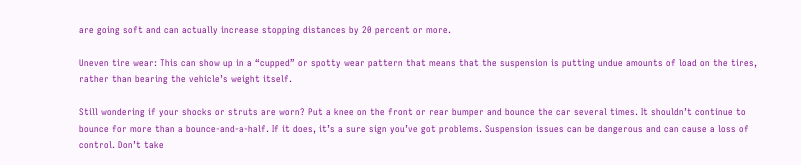are going soft and can actually increase stopping distances by 20 percent or more.

Uneven tire wear: This can show up in a “cupped” or spotty wear pattern that means that the suspension is putting undue amounts of load on the tires, rather than bearing the vehicle’s weight itself.

Still wondering if your shocks or struts are worn? Put a knee on the front or rear bumper and bounce the car several times. It shouldn’t continue to bounce for more than a bounce-and-a-half. If it does, it’s a sure sign you’ve got problems. Suspension issues can be dangerous and can cause a loss of control. Don’t take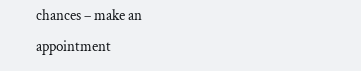chances – make an appointment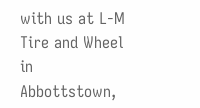with us at L-M Tire and Wheel in Abbottstown,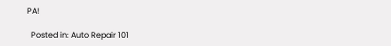PA!

  Posted in: Auto Repair 101